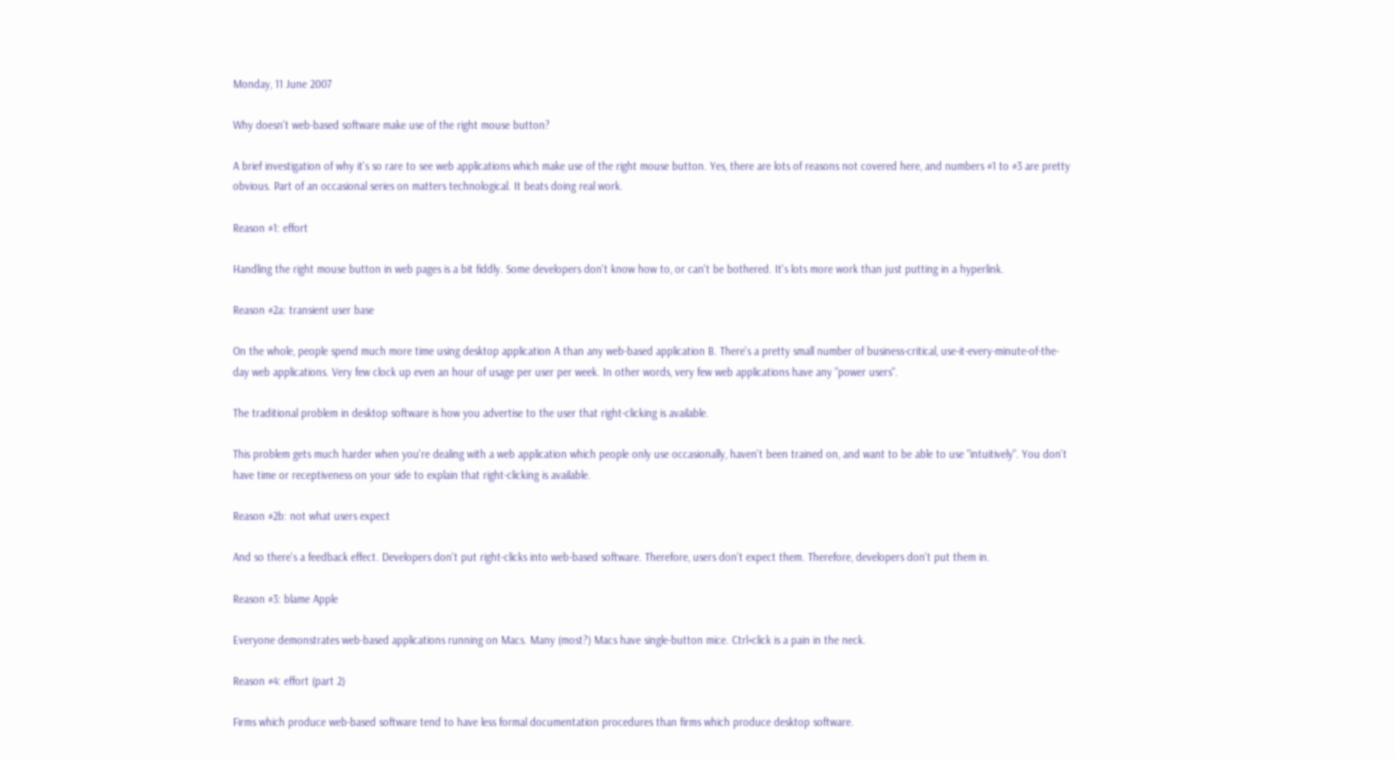Monday, 11 June 2007

Why doesn't web-based software make use of the right mouse button?

A brief investigation of why it's so rare to see web applications which make use of the right mouse button. Yes, there are lots of reasons not covered here, and numbers #1 to #3 are pretty obvious. Part of an occasional series on matters technological. It beats doing real work.

Reason #1: effort

Handling the right mouse button in web pages is a bit fiddly. Some developers don't know how to, or can't be bothered. It's lots more work than just putting in a hyperlink.

Reason #2a: transient user base

On the whole, people spend much more time using desktop application A than any web-based application B. There's a pretty small number of business-critical, use-it-every-minute-of-the-day web applications. Very few clock up even an hour of usage per user per week. In other words, very few web applications have any "power users".

The traditional problem in desktop software is how you advertise to the user that right-clicking is available.

This problem gets much harder when you're dealing with a web application which people only use occasionally, haven't been trained on, and want to be able to use "intuitively". You don't have time or receptiveness on your side to explain that right-clicking is available.

Reason #2b: not what users expect

And so there's a feedback effect. Developers don't put right-clicks into web-based software. Therefore, users don't expect them. Therefore, developers don't put them in.

Reason #3: blame Apple

Everyone demonstrates web-based applications running on Macs. Many (most?) Macs have single-button mice. Ctrl+click is a pain in the neck.

Reason #4: effort (part 2)

Firms which produce web-based software tend to have less formal documentation procedures than firms which produce desktop software.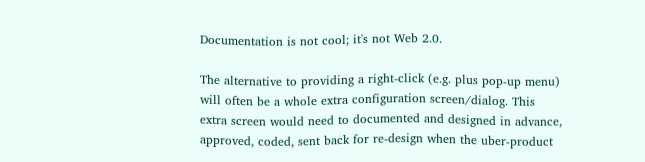Documentation is not cool; it's not Web 2.0.

The alternative to providing a right-click (e.g. plus pop-up menu) will often be a whole extra configuration screen/dialog. This extra screen would need to documented and designed in advance, approved, coded, sent back for re-design when the uber-product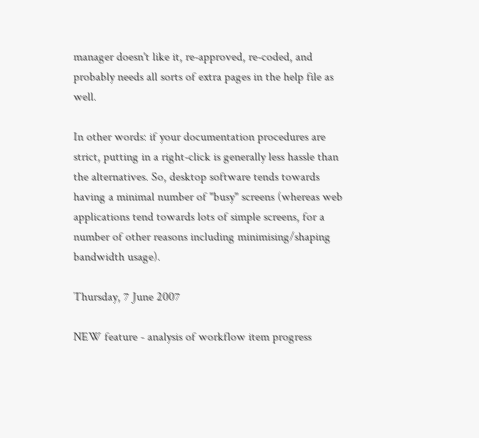manager doesn't like it, re-approved, re-coded, and probably needs all sorts of extra pages in the help file as well.

In other words: if your documentation procedures are strict, putting in a right-click is generally less hassle than the alternatives. So, desktop software tends towards having a minimal number of "busy" screens (whereas web applications tend towards lots of simple screens, for a number of other reasons including minimising/shaping bandwidth usage).

Thursday, 7 June 2007

NEW feature - analysis of workflow item progress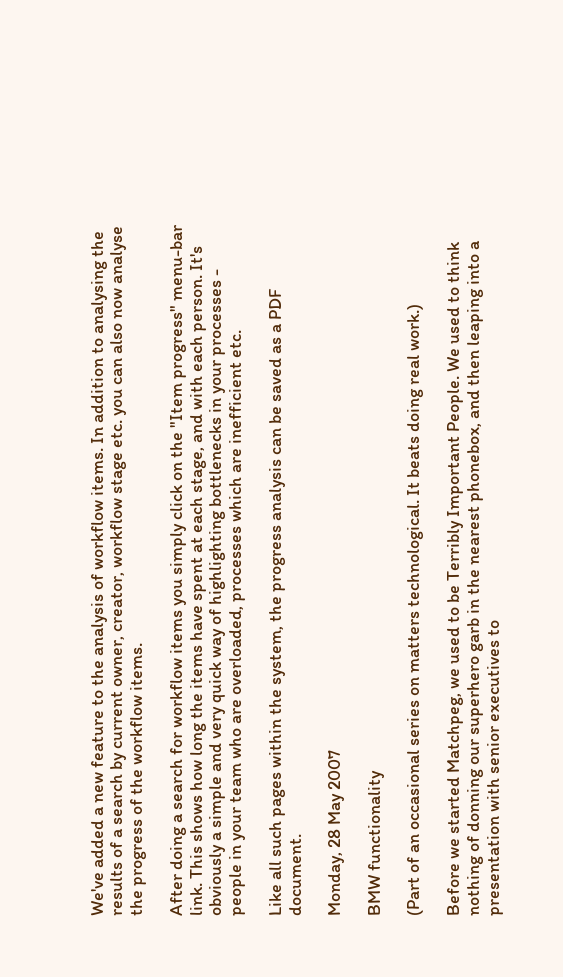We've added a new feature to the analysis of workflow items. In addition to analysing the results of a search by current owner, creator, workflow stage etc. you can also now analyse the progress of the workflow items.

After doing a search for workflow items you simply click on the "Item progress" menu-bar link. This shows how long the items have spent at each stage, and with each person. It's obviously a simple and very quick way of highlighting bottlenecks in your processes - people in your team who are overloaded, processes which are inefficient etc.

Like all such pages within the system, the progress analysis can be saved as a PDF document.

Monday, 28 May 2007

BMW functionality

(Part of an occasional series on matters technological. It beats doing real work.)

Before we started Matchpeg, we used to be Terribly Important People. We used to think nothing of donning our superhero garb in the nearest phonebox, and then leaping into a presentation with senior executives to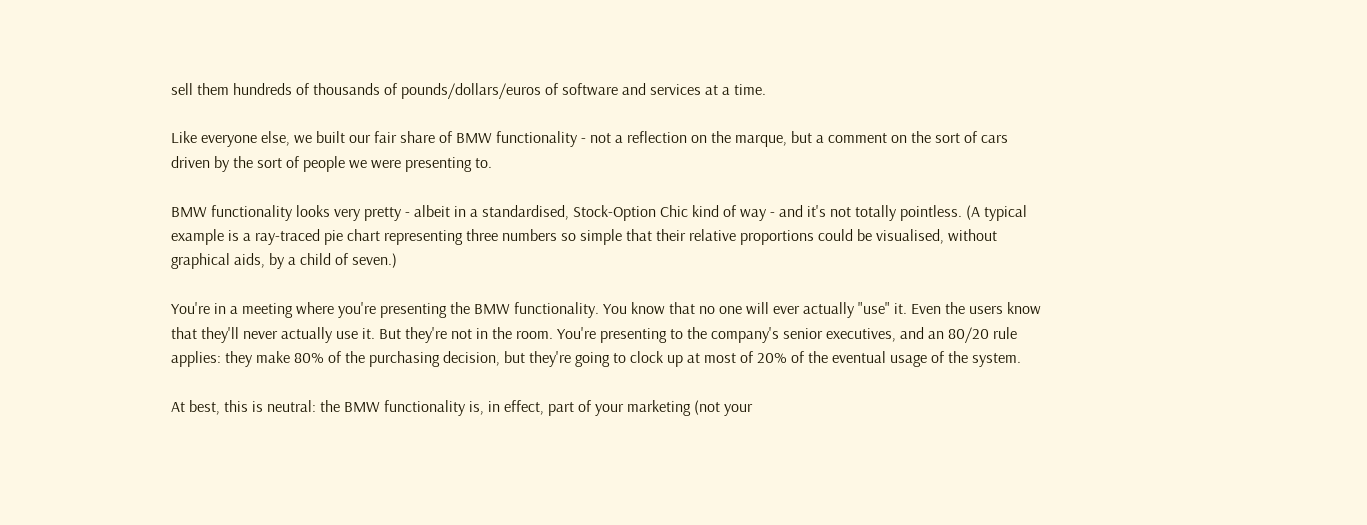sell them hundreds of thousands of pounds/dollars/euros of software and services at a time.

Like everyone else, we built our fair share of BMW functionality - not a reflection on the marque, but a comment on the sort of cars driven by the sort of people we were presenting to.

BMW functionality looks very pretty - albeit in a standardised, Stock-Option Chic kind of way - and it's not totally pointless. (A typical example is a ray-traced pie chart representing three numbers so simple that their relative proportions could be visualised, without graphical aids, by a child of seven.)

You're in a meeting where you're presenting the BMW functionality. You know that no one will ever actually "use" it. Even the users know that they'll never actually use it. But they're not in the room. You're presenting to the company's senior executives, and an 80/20 rule applies: they make 80% of the purchasing decision, but they're going to clock up at most of 20% of the eventual usage of the system.

At best, this is neutral: the BMW functionality is, in effect, part of your marketing (not your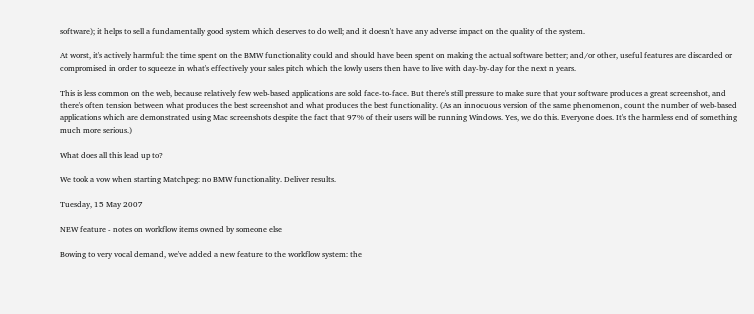software); it helps to sell a fundamentally good system which deserves to do well; and it doesn't have any adverse impact on the quality of the system.

At worst, it's actively harmful: the time spent on the BMW functionality could and should have been spent on making the actual software better; and/or other, useful features are discarded or compromised in order to squeeze in what's effectively your sales pitch which the lowly users then have to live with day-by-day for the next n years.

This is less common on the web, because relatively few web-based applications are sold face-to-face. But there's still pressure to make sure that your software produces a great screenshot, and there's often tension between what produces the best screenshot and what produces the best functionality. (As an innocuous version of the same phenomenon, count the number of web-based applications which are demonstrated using Mac screenshots despite the fact that 97% of their users will be running Windows. Yes, we do this. Everyone does. It's the harmless end of something much more serious.)

What does all this lead up to?

We took a vow when starting Matchpeg: no BMW functionality. Deliver results.

Tuesday, 15 May 2007

NEW feature - notes on workflow items owned by someone else

Bowing to very vocal demand, we've added a new feature to the workflow system: the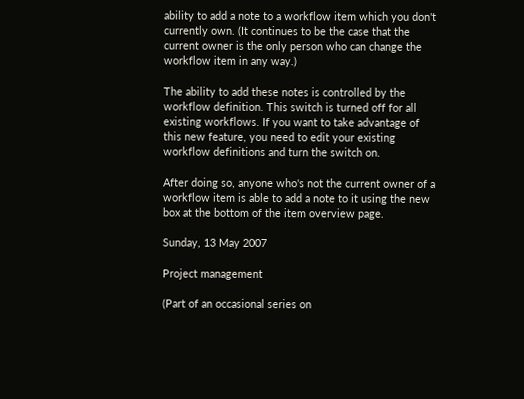ability to add a note to a workflow item which you don't currently own. (It continues to be the case that the current owner is the only person who can change the workflow item in any way.)

The ability to add these notes is controlled by the workflow definition. This switch is turned off for all existing workflows. If you want to take advantage of this new feature, you need to edit your existing workflow definitions and turn the switch on.

After doing so, anyone who's not the current owner of a workflow item is able to add a note to it using the new box at the bottom of the item overview page.

Sunday, 13 May 2007

Project management

(Part of an occasional series on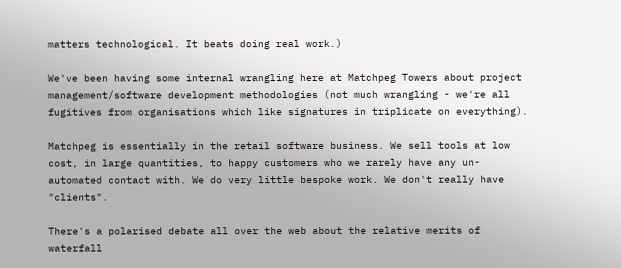matters technological. It beats doing real work.)

We've been having some internal wrangling here at Matchpeg Towers about project management/software development methodologies (not much wrangling - we're all fugitives from organisations which like signatures in triplicate on everything).

Matchpeg is essentially in the retail software business. We sell tools at low cost, in large quantities, to happy customers who we rarely have any un-automated contact with. We do very little bespoke work. We don't really have "clients".

There's a polarised debate all over the web about the relative merits of waterfall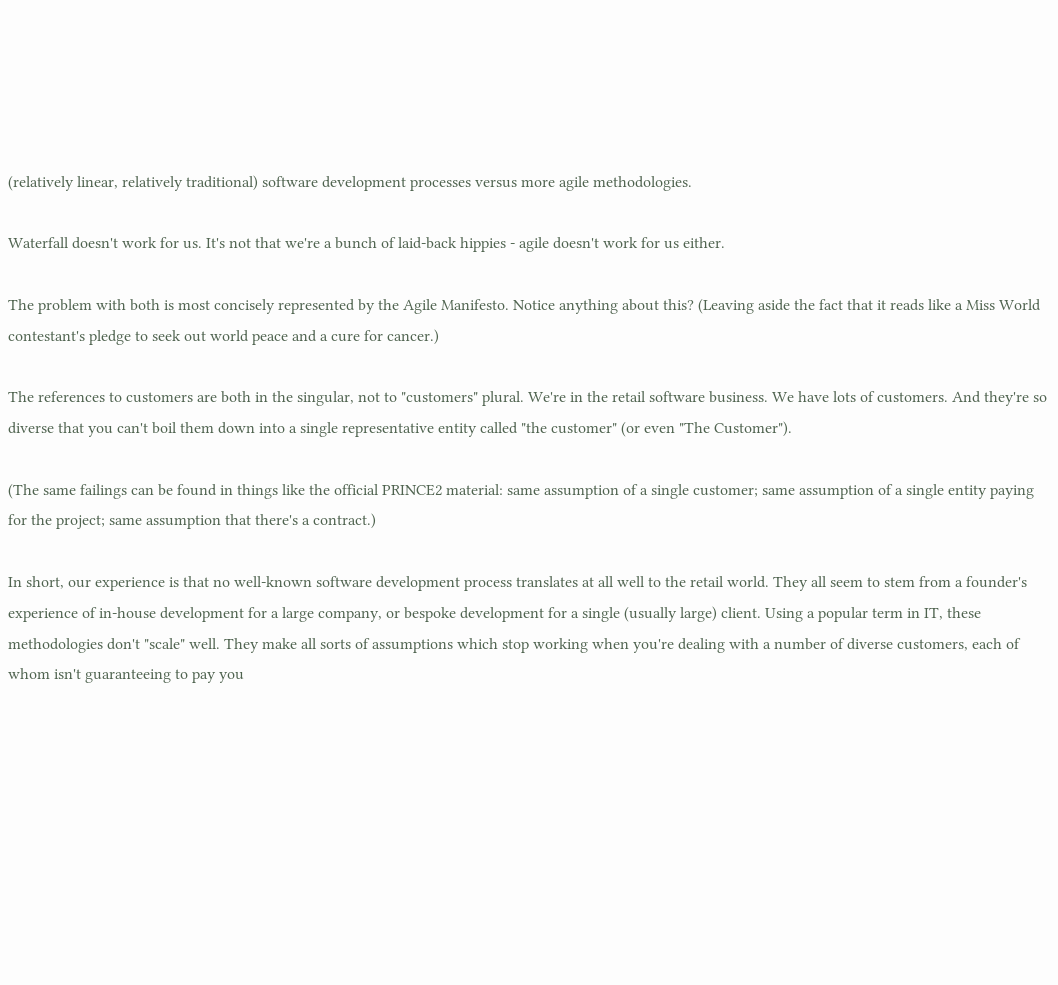(relatively linear, relatively traditional) software development processes versus more agile methodologies.

Waterfall doesn't work for us. It's not that we're a bunch of laid-back hippies - agile doesn't work for us either.

The problem with both is most concisely represented by the Agile Manifesto. Notice anything about this? (Leaving aside the fact that it reads like a Miss World contestant's pledge to seek out world peace and a cure for cancer.)

The references to customers are both in the singular, not to "customers" plural. We're in the retail software business. We have lots of customers. And they're so diverse that you can't boil them down into a single representative entity called "the customer" (or even "The Customer").

(The same failings can be found in things like the official PRINCE2 material: same assumption of a single customer; same assumption of a single entity paying for the project; same assumption that there's a contract.)

In short, our experience is that no well-known software development process translates at all well to the retail world. They all seem to stem from a founder's experience of in-house development for a large company, or bespoke development for a single (usually large) client. Using a popular term in IT, these methodologies don't "scale" well. They make all sorts of assumptions which stop working when you're dealing with a number of diverse customers, each of whom isn't guaranteeing to pay you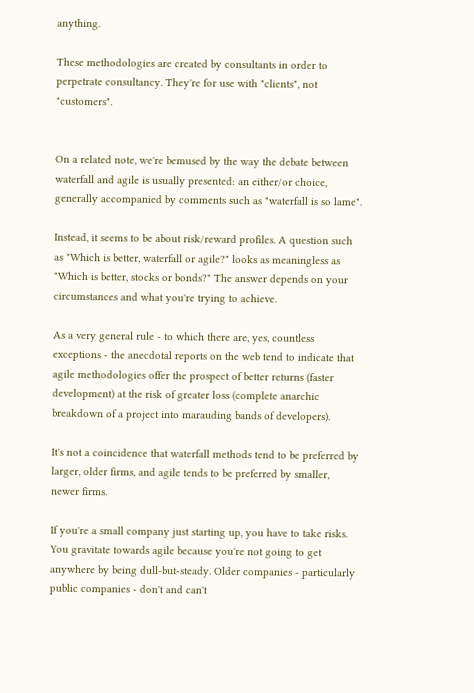anything.

These methodologies are created by consultants in order to perpetrate consultancy. They're for use with "clients", not "customers".


On a related note, we're bemused by the way the debate between waterfall and agile is usually presented: an either/or choice, generally accompanied by comments such as "waterfall is so lame".

Instead, it seems to be about risk/reward profiles. A question such as "Which is better, waterfall or agile?" looks as meaningless as "Which is better, stocks or bonds?" The answer depends on your circumstances and what you're trying to achieve.

As a very general rule - to which there are, yes, countless exceptions - the anecdotal reports on the web tend to indicate that agile methodologies offer the prospect of better returns (faster development) at the risk of greater loss (complete anarchic breakdown of a project into marauding bands of developers).

It's not a coincidence that waterfall methods tend to be preferred by larger, older firms, and agile tends to be preferred by smaller, newer firms.

If you're a small company just starting up, you have to take risks. You gravitate towards agile because you're not going to get anywhere by being dull-but-steady. Older companies - particularly public companies - don't and can't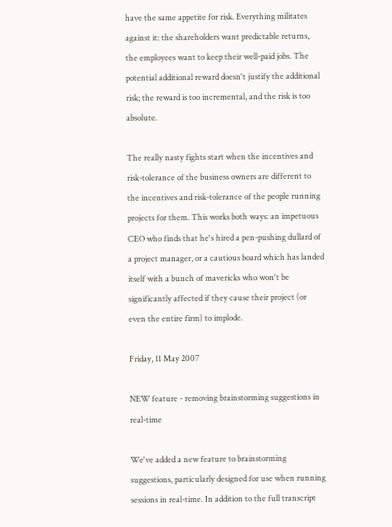have the same appetite for risk. Everything militates against it: the shareholders want predictable returns, the employees want to keep their well-paid jobs. The potential additional reward doesn't justify the additional risk; the reward is too incremental, and the risk is too absolute.

The really nasty fights start when the incentives and risk-tolerance of the business owners are different to the incentives and risk-tolerance of the people running projects for them. This works both ways: an impetuous CEO who finds that he's hired a pen-pushing dullard of a project manager, or a cautious board which has landed itself with a bunch of mavericks who won't be significantly affected if they cause their project (or even the entire firm) to implode.

Friday, 11 May 2007

NEW feature - removing brainstorming suggestions in real-time

We've added a new feature to brainstorming suggestions, particularly designed for use when running sessions in real-time. In addition to the full transcript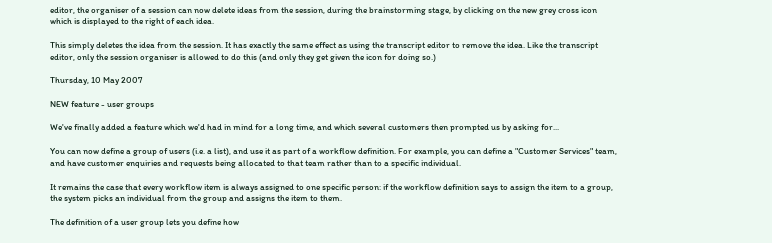editor, the organiser of a session can now delete ideas from the session, during the brainstorming stage, by clicking on the new grey cross icon which is displayed to the right of each idea.

This simply deletes the idea from the session. It has exactly the same effect as using the transcript editor to remove the idea. Like the transcript editor, only the session organiser is allowed to do this (and only they get given the icon for doing so.)

Thursday, 10 May 2007

NEW feature - user groups

We've finally added a feature which we'd had in mind for a long time, and which several customers then prompted us by asking for...

You can now define a group of users (i.e. a list), and use it as part of a workflow definition. For example, you can define a "Customer Services" team, and have customer enquiries and requests being allocated to that team rather than to a specific individual.

It remains the case that every workflow item is always assigned to one specific person: if the workflow definition says to assign the item to a group, the system picks an individual from the group and assigns the item to them.

The definition of a user group lets you define how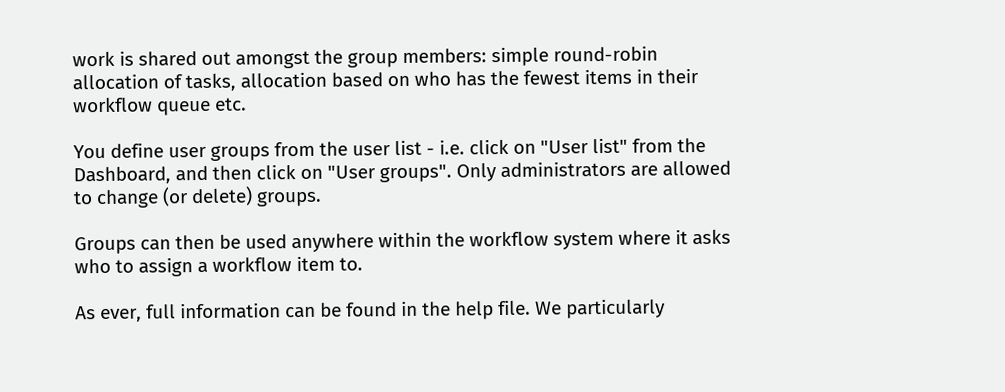work is shared out amongst the group members: simple round-robin allocation of tasks, allocation based on who has the fewest items in their workflow queue etc.

You define user groups from the user list - i.e. click on "User list" from the Dashboard, and then click on "User groups". Only administrators are allowed to change (or delete) groups.

Groups can then be used anywhere within the workflow system where it asks who to assign a workflow item to.

As ever, full information can be found in the help file. We particularly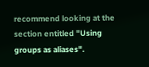recommend looking at the section entitled "Using groups as aliases".